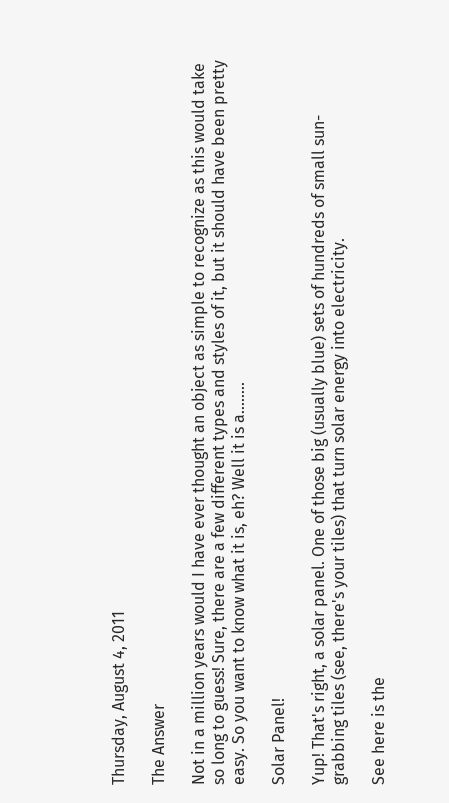Thursday, August 4, 2011

The Answer

Not in a million years would I have ever thought an object as simple to recognize as this would take so long to guess! Sure, there are a few different types and styles of it, but it should have been pretty easy. So you want to know what it is, eh? Well it is a........

Solar Panel!

Yup! That's right, a solar panel. One of those big (usually blue) sets of hundreds of small sun-grabbing tiles (see, there's your tiles) that turn solar energy into electricity.

See here is the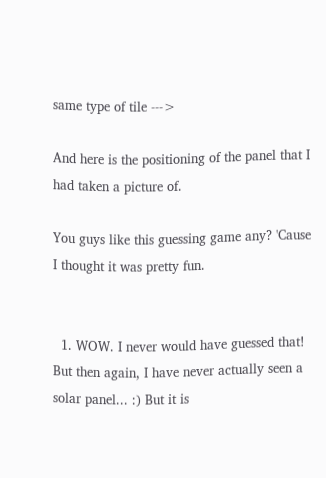same type of tile --->

And here is the positioning of the panel that I had taken a picture of.

You guys like this guessing game any? 'Cause I thought it was pretty fun.


  1. WOW. I never would have guessed that! But then again, I have never actually seen a solar panel... :) But it is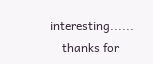interesting......
    thanks for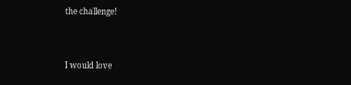the challenge!


I would love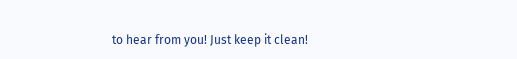to hear from you! Just keep it clean!